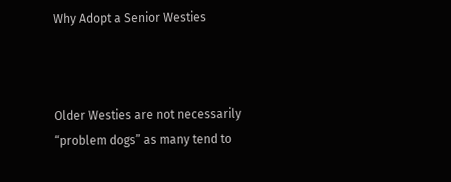Why Adopt a Senior Westies



Older Westies are not necessarily “problem dogs” as many tend to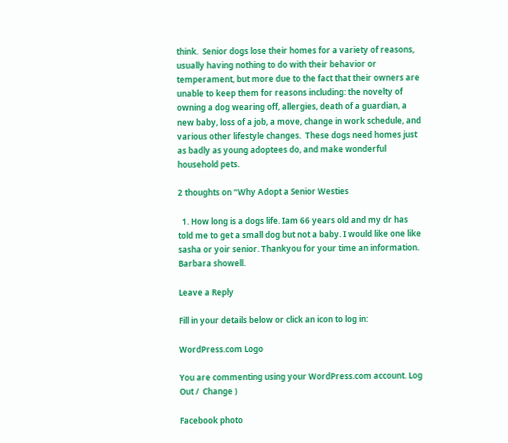think.  Senior dogs lose their homes for a variety of reasons, usually having nothing to do with their behavior or temperament, but more due to the fact that their owners are unable to keep them for reasons including: the novelty of owning a dog wearing off, allergies, death of a guardian, a new baby, loss of a job, a move, change in work schedule, and various other lifestyle changes.  These dogs need homes just as badly as young adoptees do, and make wonderful household pets.

2 thoughts on “Why Adopt a Senior Westies

  1. How long is a dogs life. Iam 66 years old and my dr has told me to get a small dog but not a baby. I would like one like sasha or yoir senior. Thankyou for your time an information. Barbara showell.

Leave a Reply

Fill in your details below or click an icon to log in:

WordPress.com Logo

You are commenting using your WordPress.com account. Log Out /  Change )

Facebook photo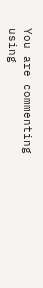You are commenting using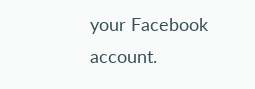your Facebook account.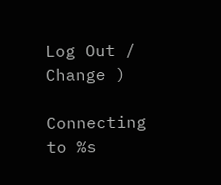Log Out /  Change )

Connecting to %s